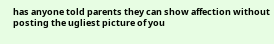has anyone told parents they can show affection without posting the ugliest picture of you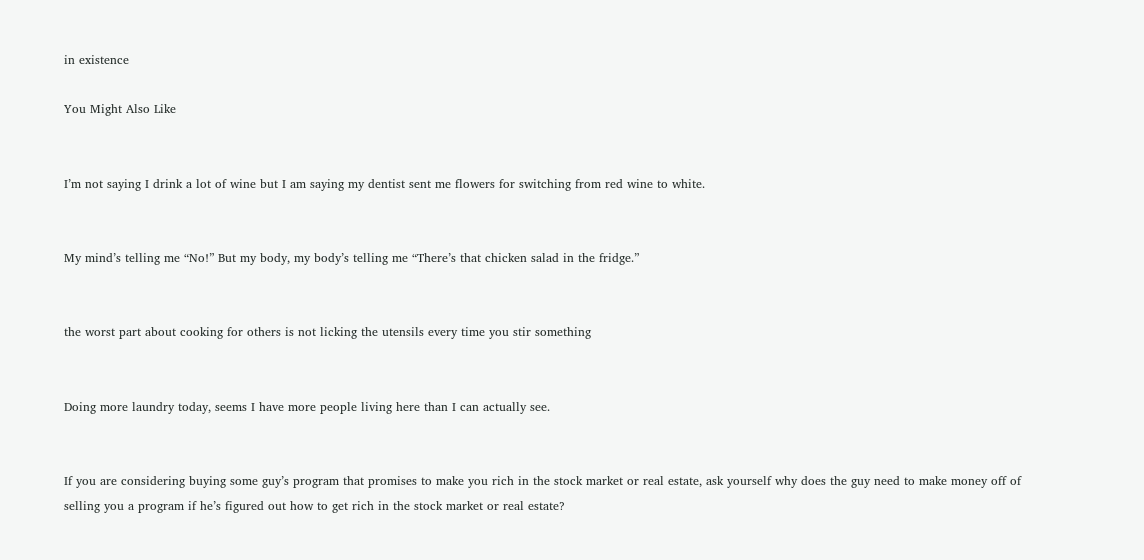in existence

You Might Also Like


I’m not saying I drink a lot of wine but I am saying my dentist sent me flowers for switching from red wine to white.


My mind’s telling me “No!” But my body, my body’s telling me “There’s that chicken salad in the fridge.”


the worst part about cooking for others is not licking the utensils every time you stir something


Doing more laundry today, seems I have more people living here than I can actually see.


If you are considering buying some guy’s program that promises to make you rich in the stock market or real estate, ask yourself why does the guy need to make money off of selling you a program if he’s figured out how to get rich in the stock market or real estate?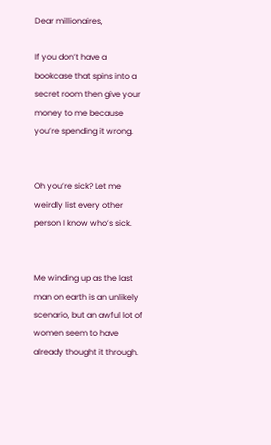Dear millionaires,

If you don’t have a bookcase that spins into a secret room then give your money to me because you’re spending it wrong.


Oh you’re sick? Let me weirdly list every other person I know who’s sick.


Me winding up as the last man on earth is an unlikely scenario, but an awful lot of women seem to have already thought it through.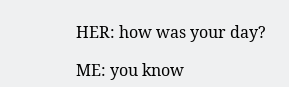HER: how was your day?

ME: you know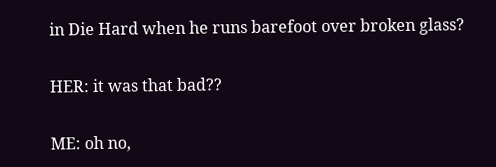in Die Hard when he runs barefoot over broken glass?

HER: it was that bad??

ME: oh no,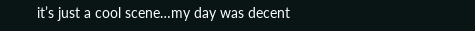it’s just a cool scene…my day was decent